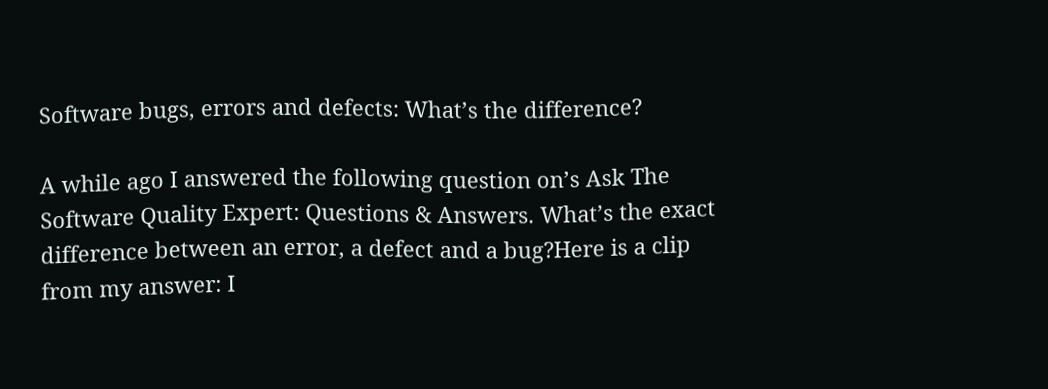Software bugs, errors and defects: What’s the difference?

A while ago I answered the following question on’s Ask The Software Quality Expert: Questions & Answers. What’s the exact difference between an error, a defect and a bug?Here is a clip from my answer: I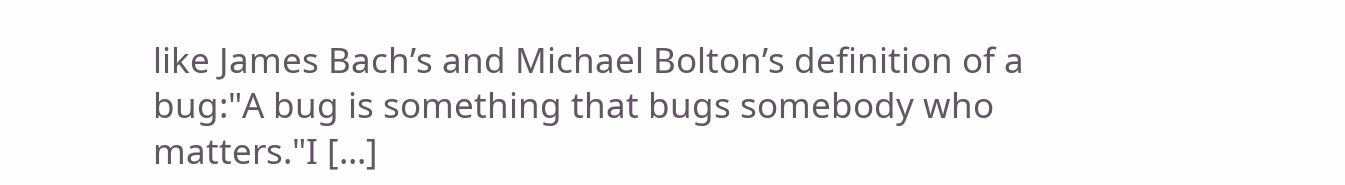like James Bach’s and Michael Bolton’s definition of a bug:"A bug is something that bugs somebody who matters."I [...]